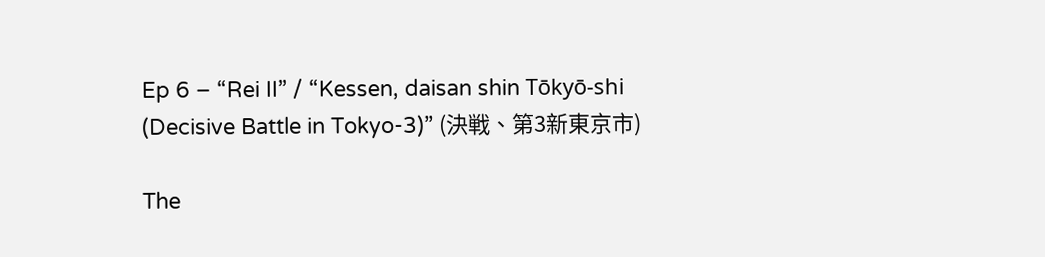Ep 6 – “Rei II” / “Kessen, daisan shin Tōkyō-shi (Decisive Battle in Tokyo-3)” (決戦、第3新東京市)

The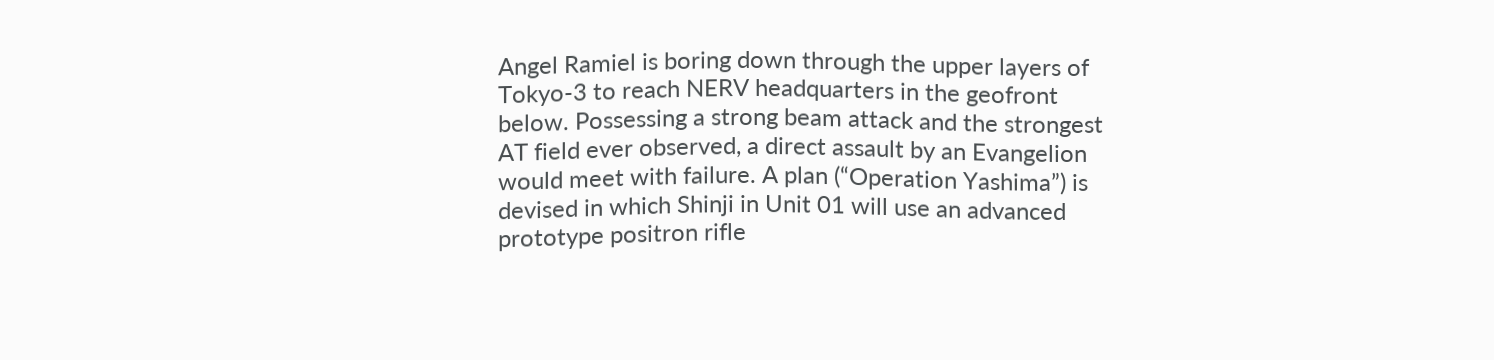Angel Ramiel is boring down through the upper layers of Tokyo-3 to reach NERV headquarters in the geofront below. Possessing a strong beam attack and the strongest AT field ever observed, a direct assault by an Evangelion would meet with failure. A plan (“Operation Yashima”) is devised in which Shinji in Unit 01 will use an advanced prototype positron rifle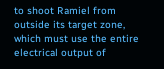to shoot Ramiel from outside its target zone, which must use the entire electrical output of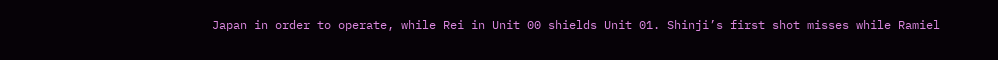Japan in order to operate, while Rei in Unit 00 shields Unit 01. Shinji’s first shot misses while Ramiel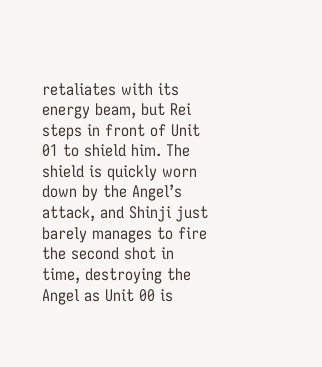retaliates with its energy beam, but Rei steps in front of Unit 01 to shield him. The shield is quickly worn down by the Angel’s attack, and Shinji just barely manages to fire the second shot in time, destroying the Angel as Unit 00 is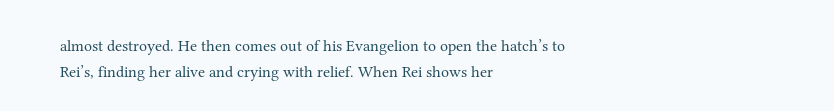almost destroyed. He then comes out of his Evangelion to open the hatch’s to Rei’s, finding her alive and crying with relief. When Rei shows her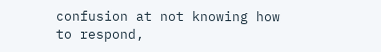confusion at not knowing how to respond,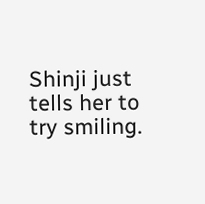Shinji just tells her to try smiling.